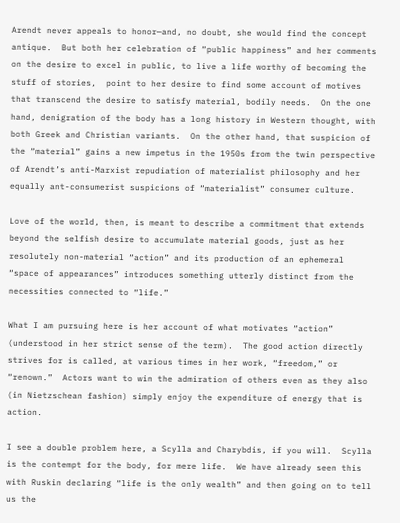Arendt never appeals to honor—and, no doubt, she would find the concept antique.  But both her celebration of “public happiness” and her comments on the desire to excel in public, to live a life worthy of becoming the stuff of stories,  point to her desire to find some account of motives that transcend the desire to satisfy material, bodily needs.  On the one hand, denigration of the body has a long history in Western thought, with both Greek and Christian variants.  On the other hand, that suspicion of the “material” gains a new impetus in the 1950s from the twin perspective of Arendt’s anti-Marxist repudiation of materialist philosophy and her equally ant-consumerist suspicions of “materialist” consumer culture.

Love of the world, then, is meant to describe a commitment that extends beyond the selfish desire to accumulate material goods, just as her resolutely non-material “action” and its production of an ephemeral “space of appearances” introduces something utterly distinct from the necessities connected to “life.”

What I am pursuing here is her account of what motivates “action” (understood in her strict sense of the term).  The good action directly strives for is called, at various times in her work, “freedom,” or “renown.”  Actors want to win the admiration of others even as they also (in Nietzschean fashion) simply enjoy the expenditure of energy that is action.

I see a double problem here, a Scylla and Charybdis, if you will.  Scylla is the contempt for the body, for mere life.  We have already seen this with Ruskin declaring “life is the only wealth” and then going on to tell us the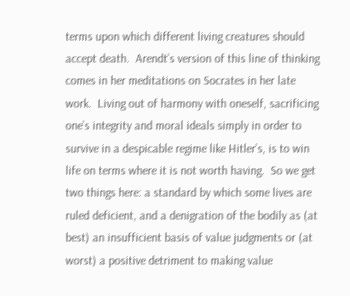terms upon which different living creatures should accept death.  Arendt’s version of this line of thinking comes in her meditations on Socrates in her late work.  Living out of harmony with oneself, sacrificing one’s integrity and moral ideals simply in order to survive in a despicable regime like Hitler’s, is to win life on terms where it is not worth having.  So we get two things here: a standard by which some lives are ruled deficient, and a denigration of the bodily as (at best) an insufficient basis of value judgments or (at worst) a positive detriment to making value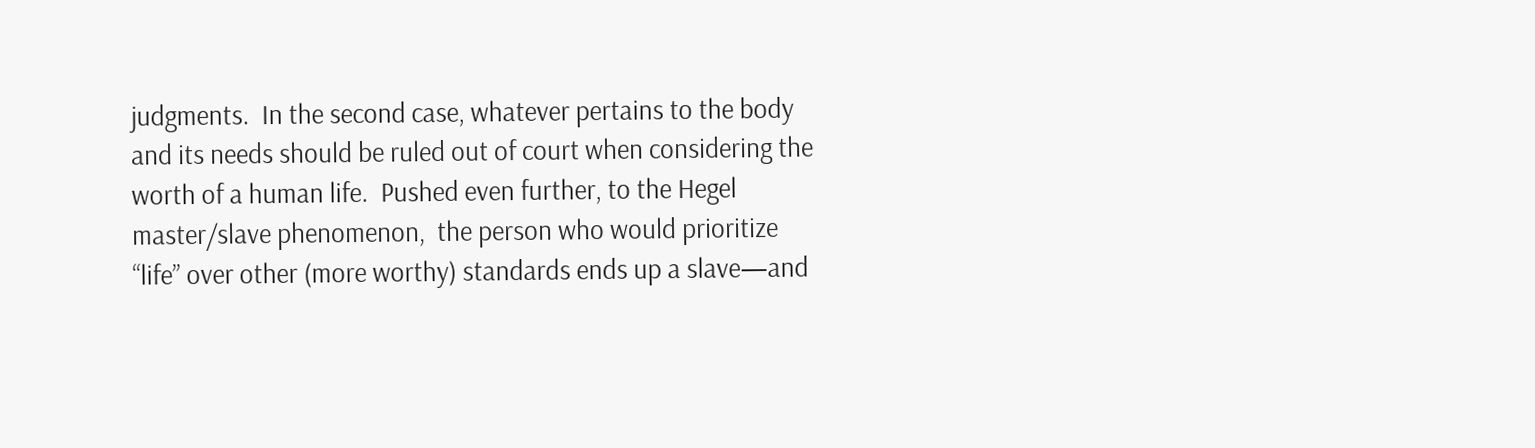judgments.  In the second case, whatever pertains to the body and its needs should be ruled out of court when considering the worth of a human life.  Pushed even further, to the Hegel master/slave phenomenon,  the person who would prioritize “life” over other (more worthy) standards ends up a slave—and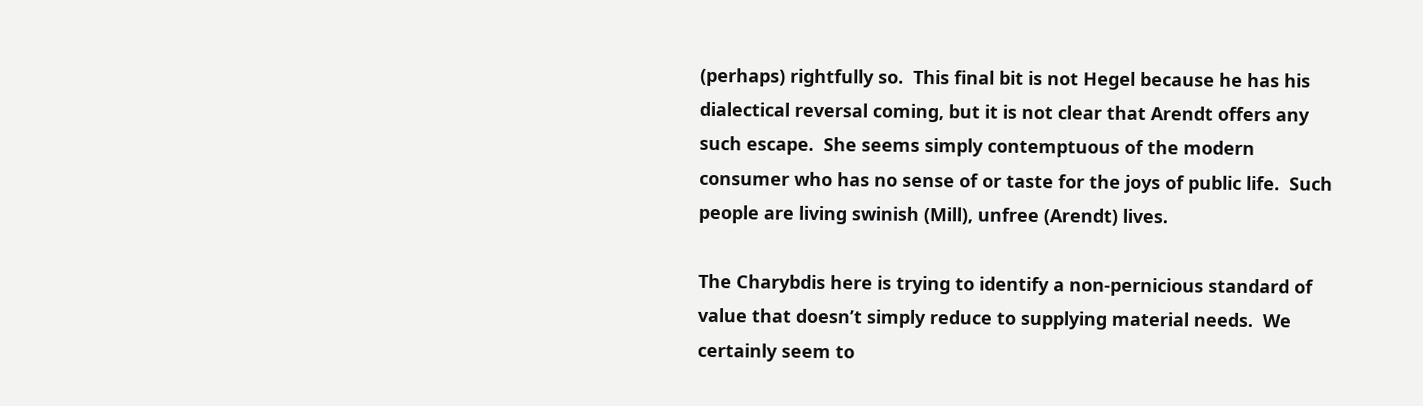(perhaps) rightfully so.  This final bit is not Hegel because he has his dialectical reversal coming, but it is not clear that Arendt offers any such escape.  She seems simply contemptuous of the modern consumer who has no sense of or taste for the joys of public life.  Such people are living swinish (Mill), unfree (Arendt) lives.

The Charybdis here is trying to identify a non-pernicious standard of value that doesn’t simply reduce to supplying material needs.  We certainly seem to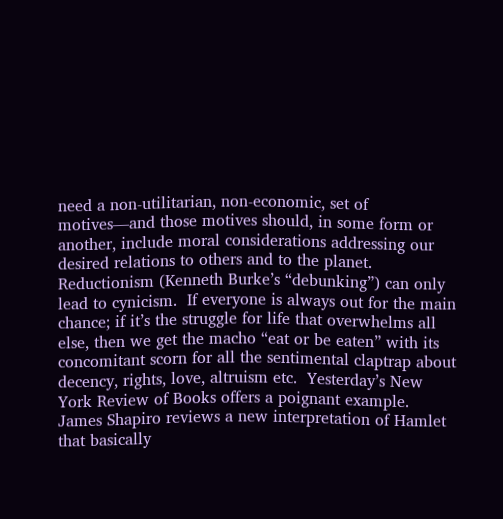need a non-utilitarian, non-economic, set of motives—and those motives should, in some form or another, include moral considerations addressing our desired relations to others and to the planet.  Reductionism (Kenneth Burke’s “debunking”) can only lead to cynicism.  If everyone is always out for the main chance; if it’s the struggle for life that overwhelms all else, then we get the macho “eat or be eaten” with its concomitant scorn for all the sentimental claptrap about decency, rights, love, altruism etc.  Yesterday’s New York Review of Books offers a poignant example.  James Shapiro reviews a new interpretation of Hamlet that basically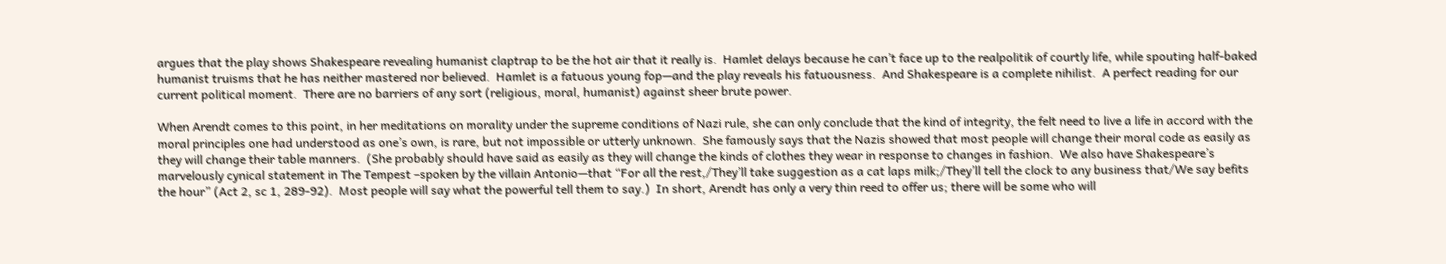argues that the play shows Shakespeare revealing humanist claptrap to be the hot air that it really is.  Hamlet delays because he can’t face up to the realpolitik of courtly life, while spouting half-baked humanist truisms that he has neither mastered nor believed.  Hamlet is a fatuous young fop—and the play reveals his fatuousness.  And Shakespeare is a complete nihilist.  A perfect reading for our current political moment.  There are no barriers of any sort (religious, moral, humanist) against sheer brute power.

When Arendt comes to this point, in her meditations on morality under the supreme conditions of Nazi rule, she can only conclude that the kind of integrity, the felt need to live a life in accord with the moral principles one had understood as one’s own, is rare, but not impossible or utterly unknown.  She famously says that the Nazis showed that most people will change their moral code as easily as they will change their table manners.  (She probably should have said as easily as they will change the kinds of clothes they wear in response to changes in fashion.  We also have Shakespeare’s marvelously cynical statement in The Tempest –spoken by the villain Antonio—that “For all the rest,/They’ll take suggestion as a cat laps milk;/They’ll tell the clock to any business that/We say befits the hour” (Act 2, sc 1, 289-92).  Most people will say what the powerful tell them to say.)  In short, Arendt has only a very thin reed to offer us; there will be some who will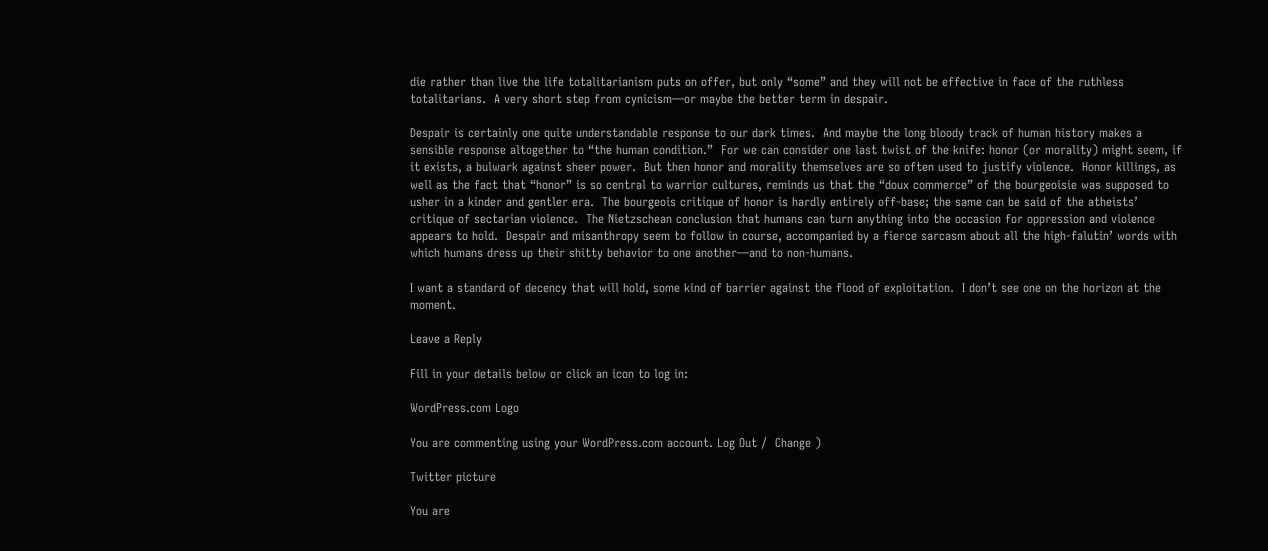die rather than live the life totalitarianism puts on offer, but only “some” and they will not be effective in face of the ruthless totalitarians.  A very short step from cynicism—or maybe the better term in despair.

Despair is certainly one quite understandable response to our dark times.  And maybe the long bloody track of human history makes a sensible response altogether to “the human condition.”  For we can consider one last twist of the knife: honor (or morality) might seem, if it exists, a bulwark against sheer power.  But then honor and morality themselves are so often used to justify violence.  Honor killings, as well as the fact that “honor” is so central to warrior cultures, reminds us that the “doux commerce” of the bourgeoisie was supposed to usher in a kinder and gentler era.  The bourgeois critique of honor is hardly entirely off-base; the same can be said of the atheists’ critique of sectarian violence.  The Nietzschean conclusion that humans can turn anything into the occasion for oppression and violence appears to hold.  Despair and misanthropy seem to follow in course, accompanied by a fierce sarcasm about all the high-falutin’ words with which humans dress up their shitty behavior to one another—and to non-humans.

I want a standard of decency that will hold, some kind of barrier against the flood of exploitation.  I don’t see one on the horizon at the moment.

Leave a Reply

Fill in your details below or click an icon to log in:

WordPress.com Logo

You are commenting using your WordPress.com account. Log Out /  Change )

Twitter picture

You are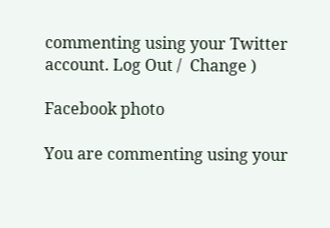commenting using your Twitter account. Log Out /  Change )

Facebook photo

You are commenting using your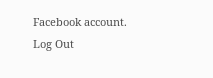Facebook account. Log Out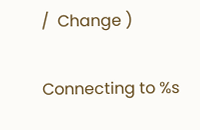/  Change )

Connecting to %s